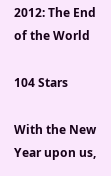2012: The End of the World

104 Stars

With the New Year upon us,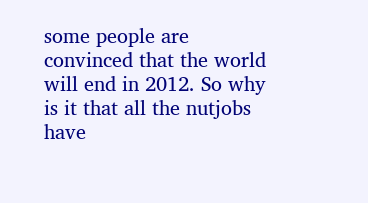some people are convinced that the world will end in 2012. So why is it that all the nutjobs have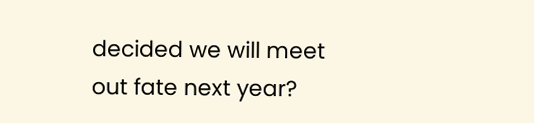decided we will meet out fate next year?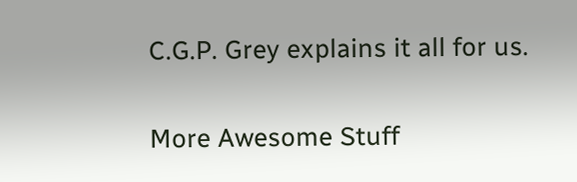C.G.P. Grey explains it all for us.

More Awesome Stuff